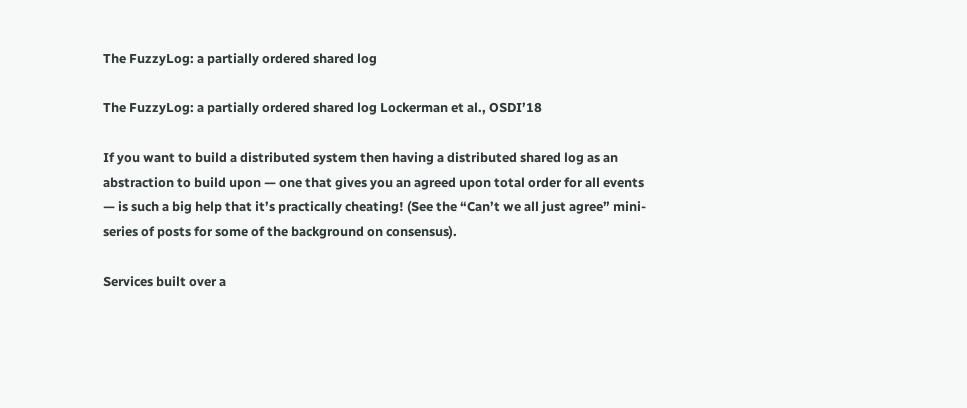The FuzzyLog: a partially ordered shared log

The FuzzyLog: a partially ordered shared log Lockerman et al., OSDI’18

If you want to build a distributed system then having a distributed shared log as an abstraction to build upon — one that gives you an agreed upon total order for all events — is such a big help that it’s practically cheating! (See the “Can’t we all just agree” mini-series of posts for some of the background on consensus).

Services built over a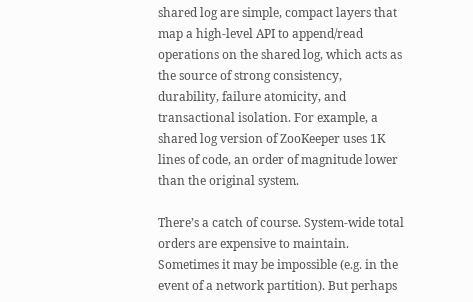shared log are simple, compact layers that map a high-level API to append/read operations on the shared log, which acts as the source of strong consistency, durability, failure atomicity, and transactional isolation. For example, a shared log version of ZooKeeper uses 1K lines of code, an order of magnitude lower than the original system.

There’s a catch of course. System-wide total orders are expensive to maintain. Sometimes it may be impossible (e.g. in the event of a network partition). But perhaps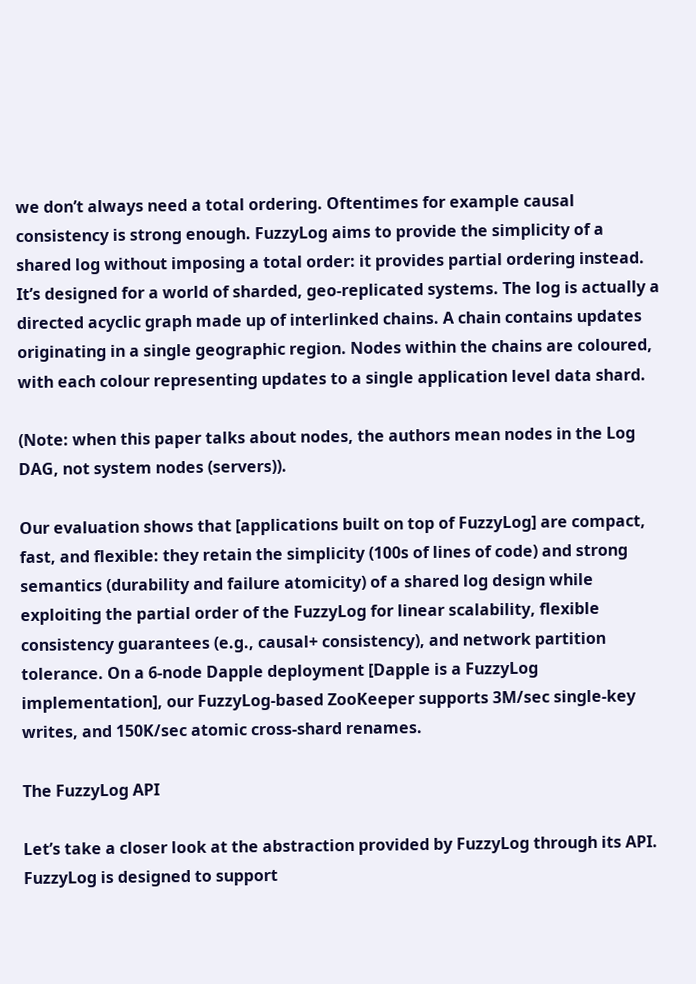we don’t always need a total ordering. Oftentimes for example causal consistency is strong enough. FuzzyLog aims to provide the simplicity of a shared log without imposing a total order: it provides partial ordering instead. It’s designed for a world of sharded, geo-replicated systems. The log is actually a directed acyclic graph made up of interlinked chains. A chain contains updates originating in a single geographic region. Nodes within the chains are coloured, with each colour representing updates to a single application level data shard.

(Note: when this paper talks about nodes, the authors mean nodes in the Log DAG, not system nodes (servers)).

Our evaluation shows that [applications built on top of FuzzyLog] are compact, fast, and flexible: they retain the simplicity (100s of lines of code) and strong semantics (durability and failure atomicity) of a shared log design while exploiting the partial order of the FuzzyLog for linear scalability, flexible consistency guarantees (e.g., causal+ consistency), and network partition tolerance. On a 6-node Dapple deployment [Dapple is a FuzzyLog implementation], our FuzzyLog-based ZooKeeper supports 3M/sec single-key writes, and 150K/sec atomic cross-shard renames.

The FuzzyLog API

Let’s take a closer look at the abstraction provided by FuzzyLog through its API. FuzzyLog is designed to support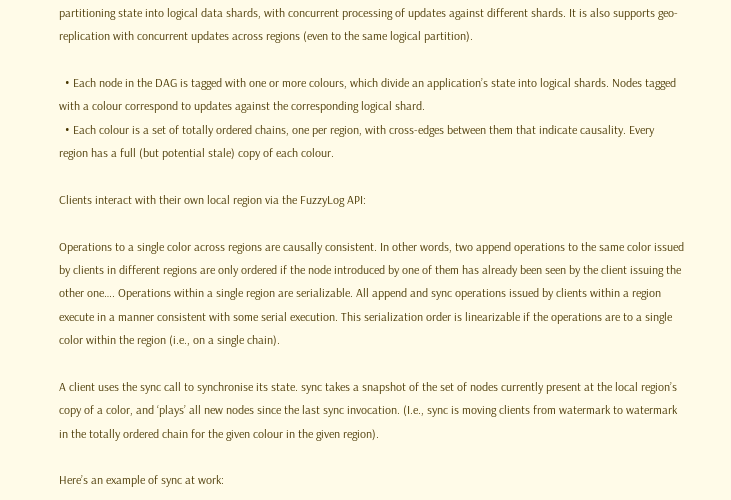partitioning state into logical data shards, with concurrent processing of updates against different shards. It is also supports geo-replication with concurrent updates across regions (even to the same logical partition).

  • Each node in the DAG is tagged with one or more colours, which divide an application’s state into logical shards. Nodes tagged with a colour correspond to updates against the corresponding logical shard.
  • Each colour is a set of totally ordered chains, one per region, with cross-edges between them that indicate causality. Every region has a full (but potential stale) copy of each colour.

Clients interact with their own local region via the FuzzyLog API:

Operations to a single color across regions are causally consistent. In other words, two append operations to the same color issued by clients in different regions are only ordered if the node introduced by one of them has already been seen by the client issuing the other one…. Operations within a single region are serializable. All append and sync operations issued by clients within a region execute in a manner consistent with some serial execution. This serialization order is linearizable if the operations are to a single color within the region (i.e., on a single chain).

A client uses the sync call to synchronise its state. sync takes a snapshot of the set of nodes currently present at the local region’s copy of a color, and ‘plays’ all new nodes since the last sync invocation. (I.e., sync is moving clients from watermark to watermark in the totally ordered chain for the given colour in the given region).

Here’s an example of sync at work: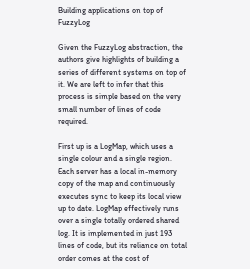Building applications on top of FuzzyLog

Given the FuzzyLog abstraction, the authors give highlights of building a series of different systems on top of it. We are left to infer that this process is simple based on the very small number of lines of code required.

First up is a LogMap, which uses a single colour and a single region. Each server has a local in-memory copy of the map and continuously executes sync to keep its local view up to date. LogMap effectively runs over a single totally ordered shared log. It is implemented in just 193 lines of code, but its reliance on total order comes at the cost of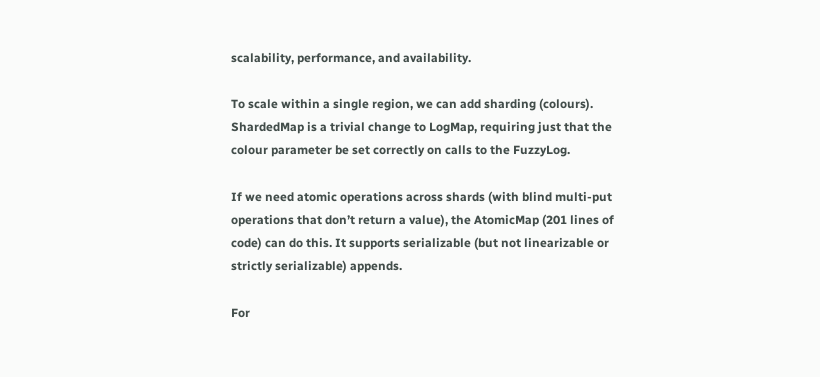scalability, performance, and availability.

To scale within a single region, we can add sharding (colours). ShardedMap is a trivial change to LogMap, requiring just that the colour parameter be set correctly on calls to the FuzzyLog.

If we need atomic operations across shards (with blind multi-put operations that don’t return a value), the AtomicMap (201 lines of code) can do this. It supports serializable (but not linearizable or strictly serializable) appends.

For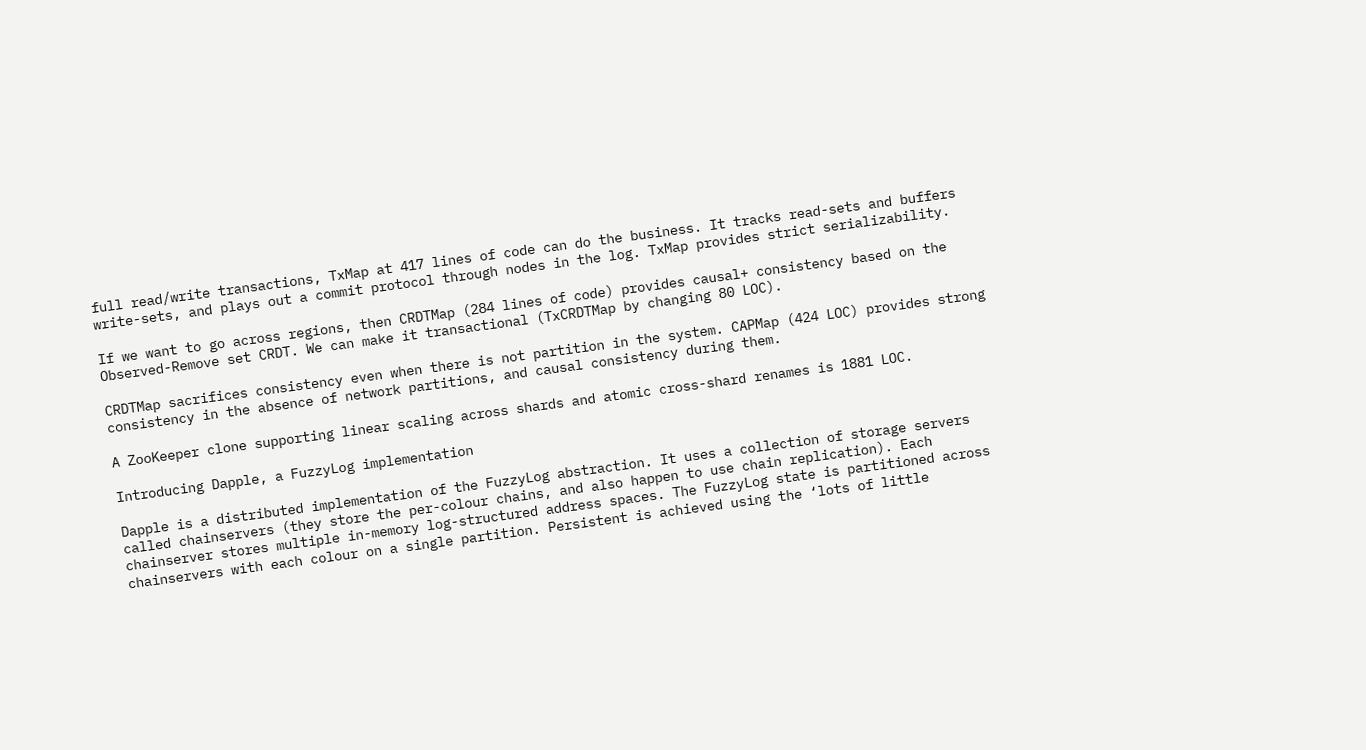full read/write transactions, TxMap at 417 lines of code can do the business. It tracks read-sets and buffers write-sets, and plays out a commit protocol through nodes in the log. TxMap provides strict serializability.

If we want to go across regions, then CRDTMap (284 lines of code) provides causal+ consistency based on the Observed-Remove set CRDT. We can make it transactional (TxCRDTMap by changing 80 LOC).

CRDTMap sacrifices consistency even when there is not partition in the system. CAPMap (424 LOC) provides strong consistency in the absence of network partitions, and causal consistency during them.

A ZooKeeper clone supporting linear scaling across shards and atomic cross-shard renames is 1881 LOC.

Introducing Dapple, a FuzzyLog implementation

Dapple is a distributed implementation of the FuzzyLog abstraction. It uses a collection of storage servers called chainservers (they store the per-colour chains, and also happen to use chain replication). Each chainserver stores multiple in-memory log-structured address spaces. The FuzzyLog state is partitioned across chainservers with each colour on a single partition. Persistent is achieved using the ‘lots of little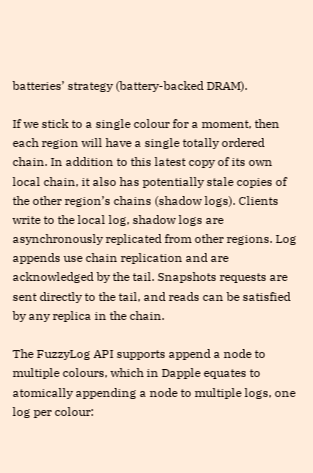batteries’ strategy (battery-backed DRAM).

If we stick to a single colour for a moment, then each region will have a single totally ordered chain. In addition to this latest copy of its own local chain, it also has potentially stale copies of the other region’s chains (shadow logs). Clients write to the local log, shadow logs are asynchronously replicated from other regions. Log appends use chain replication and are acknowledged by the tail. Snapshots requests are sent directly to the tail, and reads can be satisfied by any replica in the chain.

The FuzzyLog API supports append a node to multiple colours, which in Dapple equates to atomically appending a node to multiple logs, one log per colour: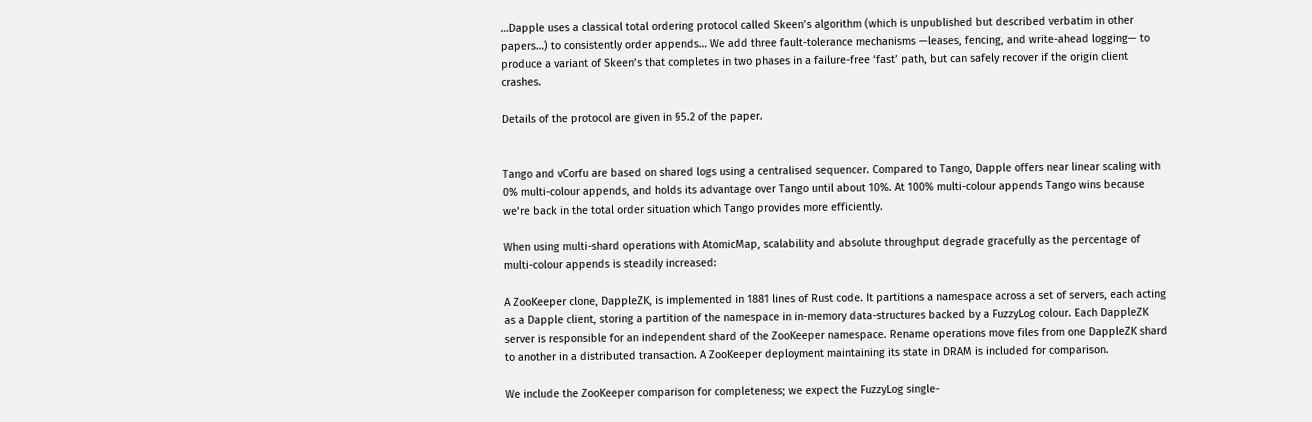…Dapple uses a classical total ordering protocol called Skeen’s algorithm (which is unpublished but described verbatim in other papers…) to consistently order appends… We add three fault-tolerance mechanisms —leases, fencing, and write-ahead logging— to produce a variant of Skeen’s that completes in two phases in a failure-free ‘fast’ path, but can safely recover if the origin client crashes.

Details of the protocol are given in §5.2 of the paper.


Tango and vCorfu are based on shared logs using a centralised sequencer. Compared to Tango, Dapple offers near linear scaling with 0% multi-colour appends, and holds its advantage over Tango until about 10%. At 100% multi-colour appends Tango wins because we’re back in the total order situation which Tango provides more efficiently.

When using multi-shard operations with AtomicMap, scalability and absolute throughput degrade gracefully as the percentage of multi-colour appends is steadily increased:

A ZooKeeper clone, DappleZK, is implemented in 1881 lines of Rust code. It partitions a namespace across a set of servers, each acting as a Dapple client, storing a partition of the namespace in in-memory data-structures backed by a FuzzyLog colour. Each DappleZK server is responsible for an independent shard of the ZooKeeper namespace. Rename operations move files from one DappleZK shard to another in a distributed transaction. A ZooKeeper deployment maintaining its state in DRAM is included for comparison.

We include the ZooKeeper comparison for completeness; we expect the FuzzyLog single-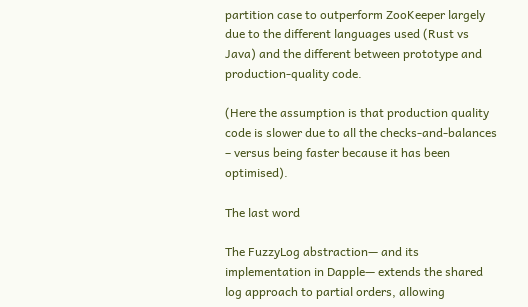partition case to outperform ZooKeeper largely due to the different languages used (Rust vs Java) and the different between prototype and production-quality code.

(Here the assumption is that production quality code is slower due to all the checks-and-balances – versus being faster because it has been optimised).

The last word

The FuzzyLog abstraction— and its implementation in Dapple— extends the shared log approach to partial orders, allowing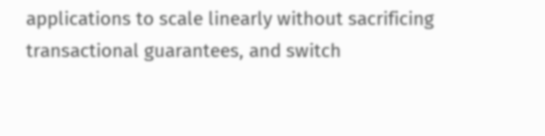applications to scale linearly without sacrificing transactional guarantees, and switch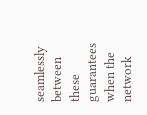seamlessly between these guarantees when the network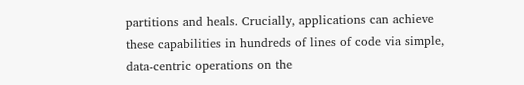partitions and heals. Crucially, applications can achieve these capabilities in hundreds of lines of code via simple, data-centric operations on the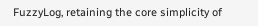FuzzyLog, retaining the core simplicity of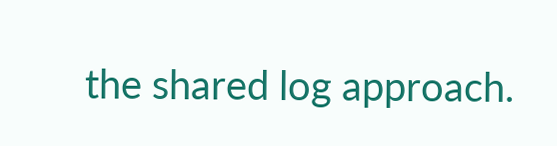the shared log approach.